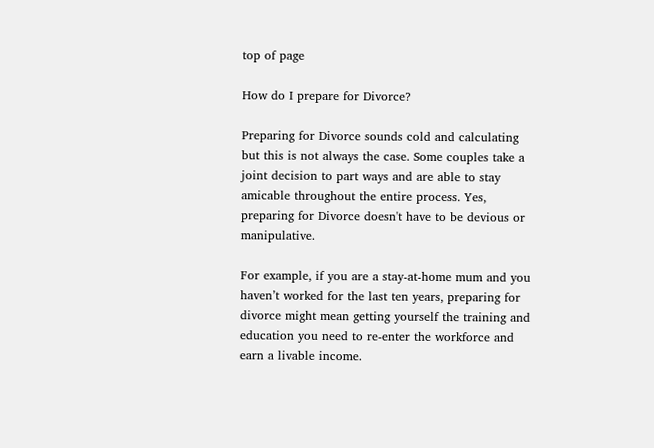top of page

How do I prepare for Divorce?

Preparing for Divorce sounds cold and calculating but this is not always the case. Some couples take a joint decision to part ways and are able to stay amicable throughout the entire process. Yes, preparing for Divorce doesn't have to be devious or manipulative.

For example, if you are a stay-at-home mum and you haven’t worked for the last ten years, preparing for divorce might mean getting yourself the training and education you need to re-enter the workforce and earn a livable income.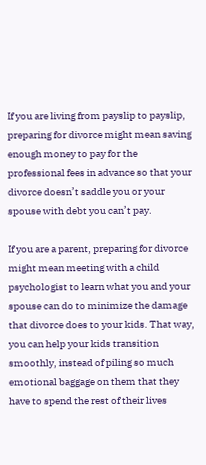If you are living from payslip to payslip, preparing for divorce might mean saving enough money to pay for the professional fees in advance so that your divorce doesn’t saddle you or your spouse with debt you can’t pay.

If you are a parent, preparing for divorce might mean meeting with a child psychologist to learn what you and your spouse can do to minimize the damage that divorce does to your kids. That way, you can help your kids transition smoothly, instead of piling so much emotional baggage on them that they have to spend the rest of their lives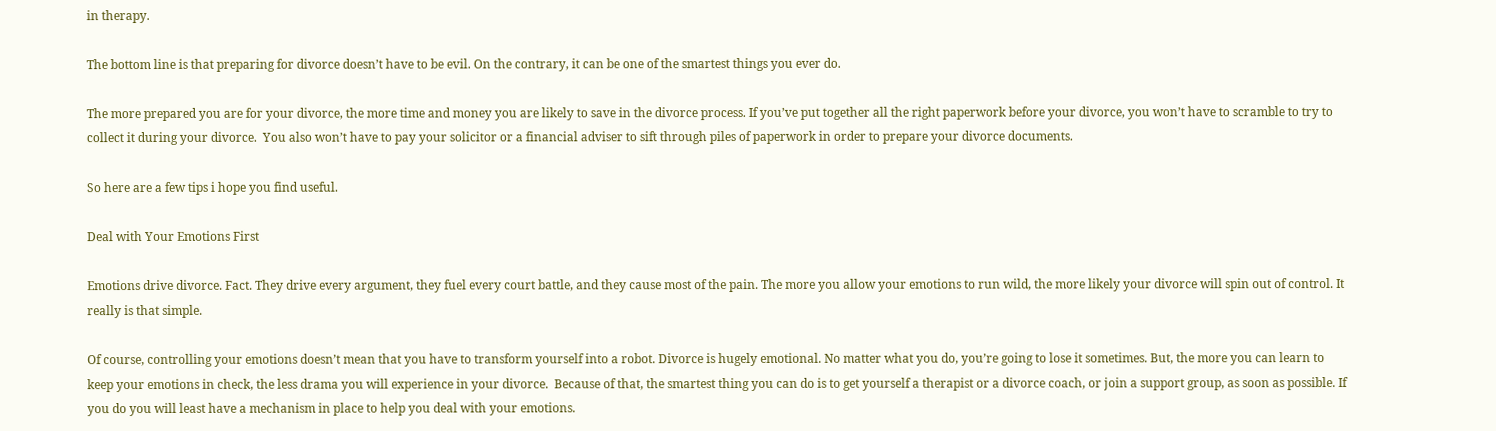in therapy.

The bottom line is that preparing for divorce doesn’t have to be evil. On the contrary, it can be one of the smartest things you ever do.

The more prepared you are for your divorce, the more time and money you are likely to save in the divorce process. If you’ve put together all the right paperwork before your divorce, you won’t have to scramble to try to collect it during your divorce.  You also won’t have to pay your solicitor or a financial adviser to sift through piles of paperwork in order to prepare your divorce documents.

So here are a few tips i hope you find useful.

Deal with Your Emotions First

Emotions drive divorce. Fact. They drive every argument, they fuel every court battle, and they cause most of the pain. The more you allow your emotions to run wild, the more likely your divorce will spin out of control. It really is that simple.

Of course, controlling your emotions doesn’t mean that you have to transform yourself into a robot. Divorce is hugely emotional. No matter what you do, you’re going to lose it sometimes. But, the more you can learn to keep your emotions in check, the less drama you will experience in your divorce.  Because of that, the smartest thing you can do is to get yourself a therapist or a divorce coach, or join a support group, as soon as possible. If you do you will least have a mechanism in place to help you deal with your emotions.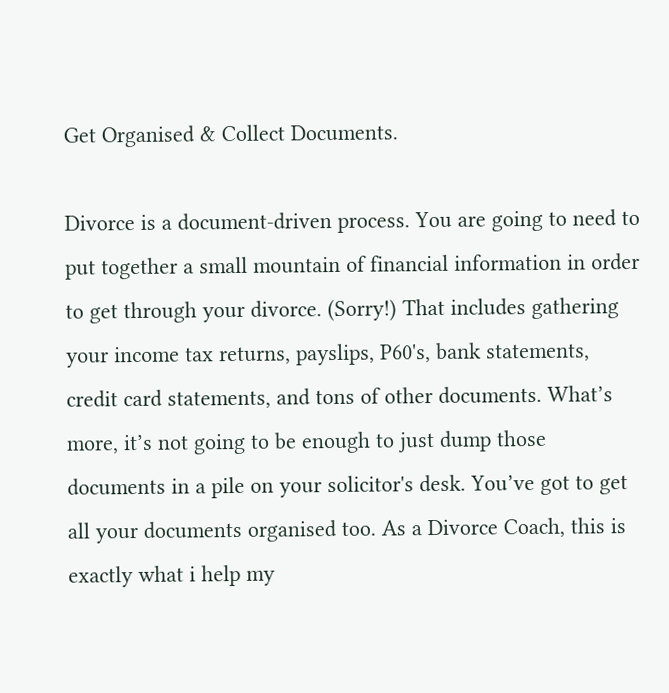Get Organised & Collect Documents.

Divorce is a document-driven process. You are going to need to put together a small mountain of financial information in order to get through your divorce. (Sorry!) That includes gathering your income tax returns, payslips, P60's, bank statements, credit card statements, and tons of other documents. What’s more, it’s not going to be enough to just dump those documents in a pile on your solicitor's desk. You’ve got to get all your documents organised too. As a Divorce Coach, this is exactly what i help my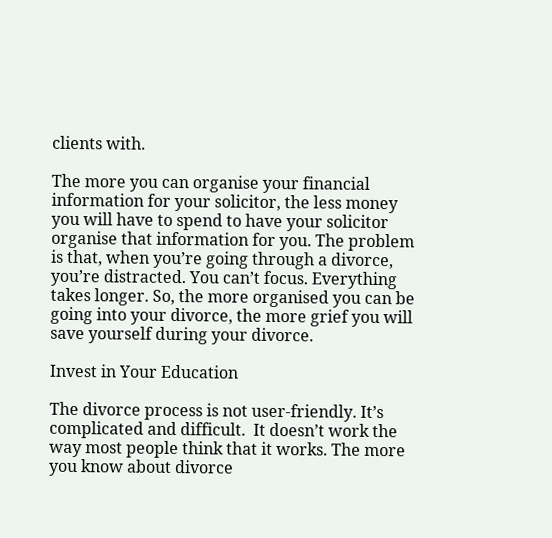clients with.

The more you can organise your financial information for your solicitor, the less money you will have to spend to have your solicitor organise that information for you. The problem is that, when you’re going through a divorce, you’re distracted. You can’t focus. Everything takes longer. So, the more organised you can be going into your divorce, the more grief you will save yourself during your divorce.

Invest in Your Education

The divorce process is not user-friendly. It’s complicated and difficult.  It doesn’t work the way most people think that it works. The more you know about divorce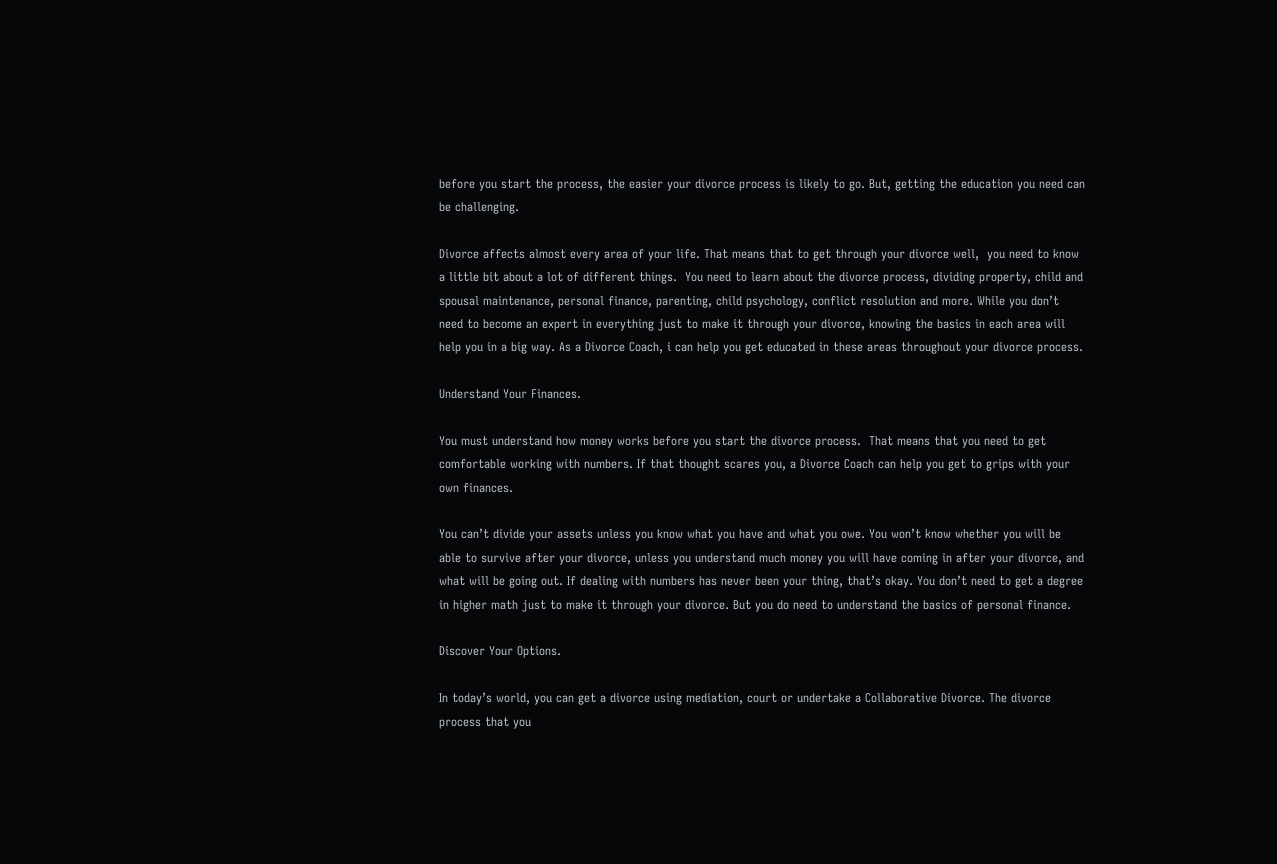before you start the process, the easier your divorce process is likely to go. But, getting the education you need can be challenging.

Divorce affects almost every area of your life. That means that to get through your divorce well,  you need to know a little bit about a lot of different things.  You need to learn about the divorce process, dividing property, child and spousal maintenance, personal finance, parenting, child psychology, conflict resolution and more. While you don’t need to become an expert in everything just to make it through your divorce, knowing the basics in each area will help you in a big way. As a Divorce Coach, i can help you get educated in these areas throughout your divorce process.

Understand Your Finances.

You must understand how money works before you start the divorce process.  That means that you need to get comfortable working with numbers. If that thought scares you, a Divorce Coach can help you get to grips with your own finances.

You can’t divide your assets unless you know what you have and what you owe. You won’t know whether you will be able to survive after your divorce, unless you understand much money you will have coming in after your divorce, and what will be going out. If dealing with numbers has never been your thing, that’s okay. You don’t need to get a degree in higher math just to make it through your divorce. But you do need to understand the basics of personal finance.

Discover Your Options.

In today’s world, you can get a divorce using mediation, court or undertake a Collaborative Divorce. The divorce process that you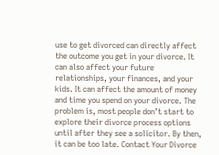use to get divorced can directly affect the outcome you get in your divorce. It can also affect your future relationships, your finances, and your kids. It can affect the amount of money and time you spend on your divorce. The problem is, most people don’t start to explore their divorce process options until after they see a solicitor. By then, it can be too late. Contact Your Divorce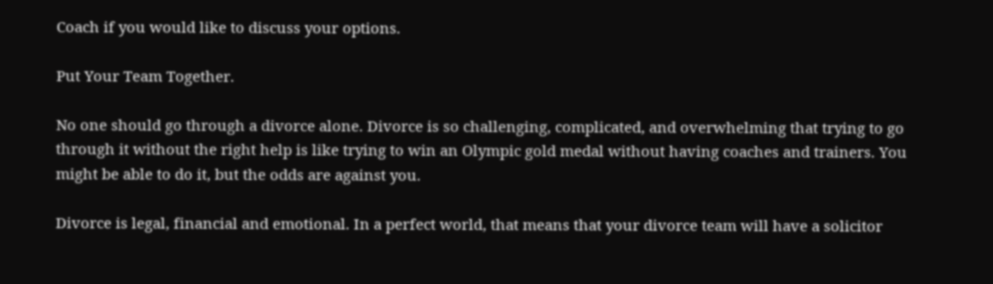Coach if you would like to discuss your options.

Put Your Team Together.

No one should go through a divorce alone. Divorce is so challenging, complicated, and overwhelming that trying to go through it without the right help is like trying to win an Olympic gold medal without having coaches and trainers. You might be able to do it, but the odds are against you.

Divorce is legal, financial and emotional. In a perfect world, that means that your divorce team will have a solicitor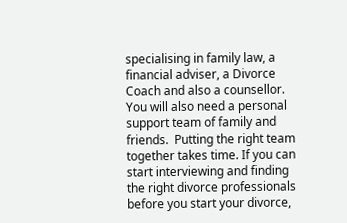specialising in family law, a financial adviser, a Divorce Coach and also a counsellor.  You will also need a personal support team of family and friends.  Putting the right team together takes time. If you can start interviewing and finding the right divorce professionals before you start your divorce,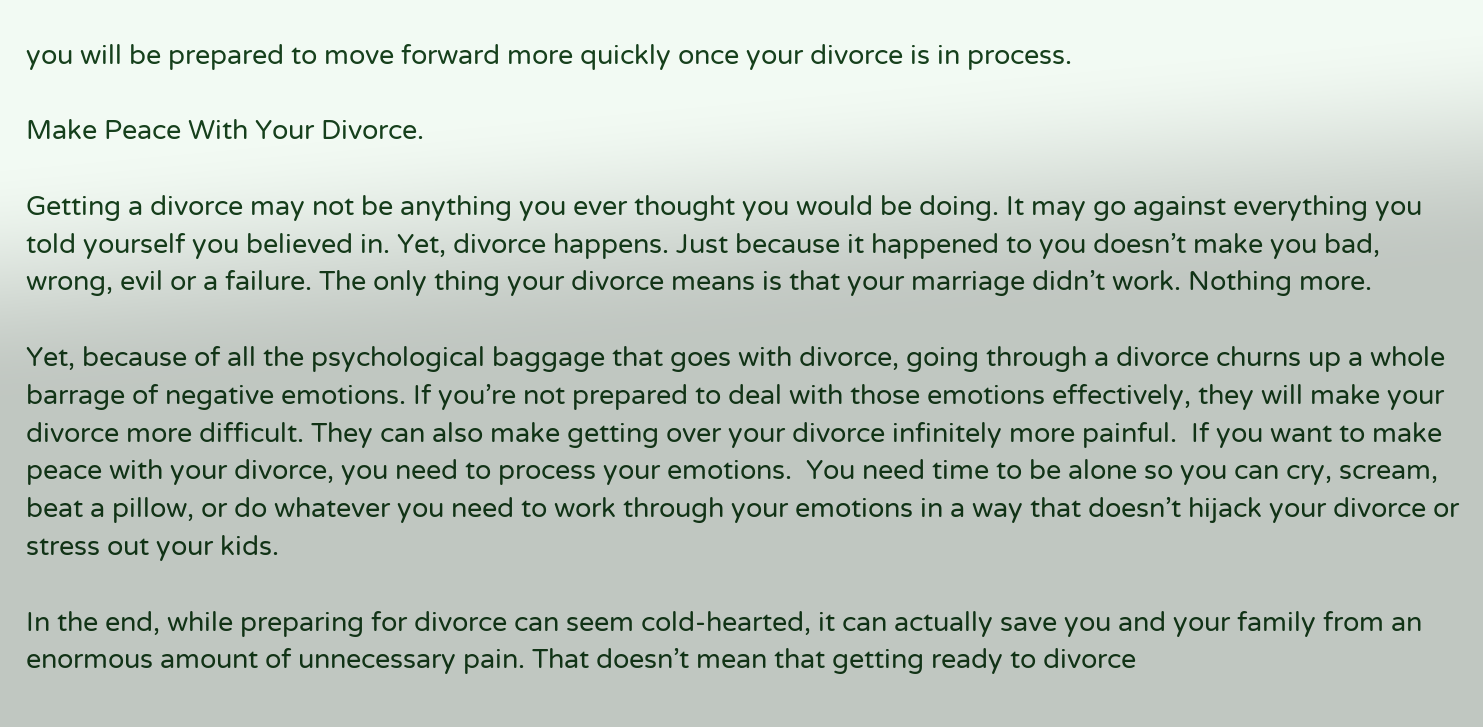you will be prepared to move forward more quickly once your divorce is in process.

Make Peace With Your Divorce.

Getting a divorce may not be anything you ever thought you would be doing. It may go against everything you told yourself you believed in. Yet, divorce happens. Just because it happened to you doesn’t make you bad, wrong, evil or a failure. The only thing your divorce means is that your marriage didn’t work. Nothing more.

Yet, because of all the psychological baggage that goes with divorce, going through a divorce churns up a whole barrage of negative emotions. If you’re not prepared to deal with those emotions effectively, they will make your divorce more difficult. They can also make getting over your divorce infinitely more painful.  If you want to make peace with your divorce, you need to process your emotions.  You need time to be alone so you can cry, scream, beat a pillow, or do whatever you need to work through your emotions in a way that doesn’t hijack your divorce or stress out your kids.

In the end, while preparing for divorce can seem cold-hearted, it can actually save you and your family from an enormous amount of unnecessary pain. That doesn’t mean that getting ready to divorce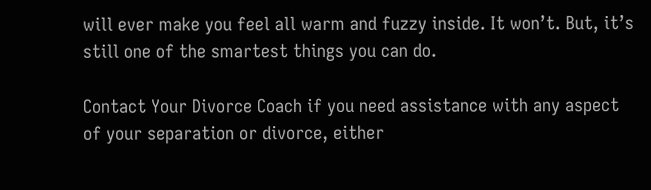will ever make you feel all warm and fuzzy inside. It won’t. But, it’s still one of the smartest things you can do.

Contact Your Divorce Coach if you need assistance with any aspect of your separation or divorce, either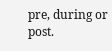pre, during or post.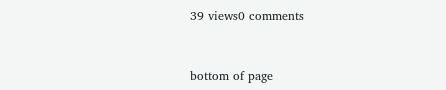39 views0 comments


bottom of page